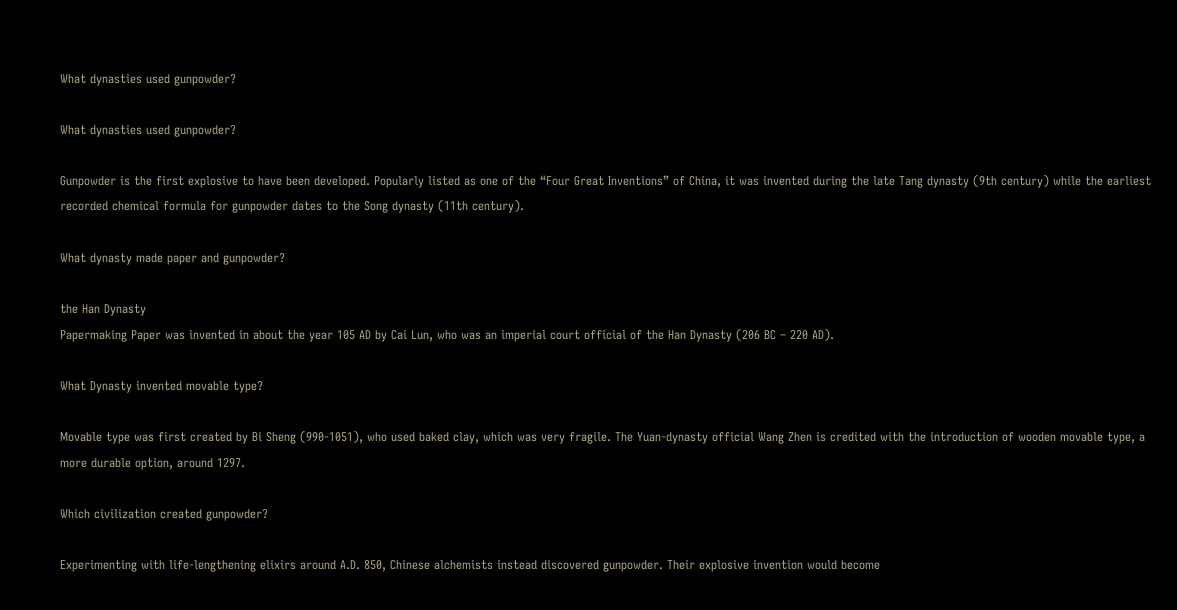What dynasties used gunpowder?

What dynasties used gunpowder?

Gunpowder is the first explosive to have been developed. Popularly listed as one of the “Four Great Inventions” of China, it was invented during the late Tang dynasty (9th century) while the earliest recorded chemical formula for gunpowder dates to the Song dynasty (11th century).

What dynasty made paper and gunpowder?

the Han Dynasty
Papermaking Paper was invented in about the year 105 AD by Cai Lun, who was an imperial court official of the Han Dynasty (206 BC – 220 AD).

What Dynasty invented movable type?

Movable type was first created by Bi Sheng (990-1051), who used baked clay, which was very fragile. The Yuan-dynasty official Wang Zhen is credited with the introduction of wooden movable type, a more durable option, around 1297.

Which civilization created gunpowder?

Experimenting with life-lengthening elixirs around A.D. 850, Chinese alchemists instead discovered gunpowder. Their explosive invention would become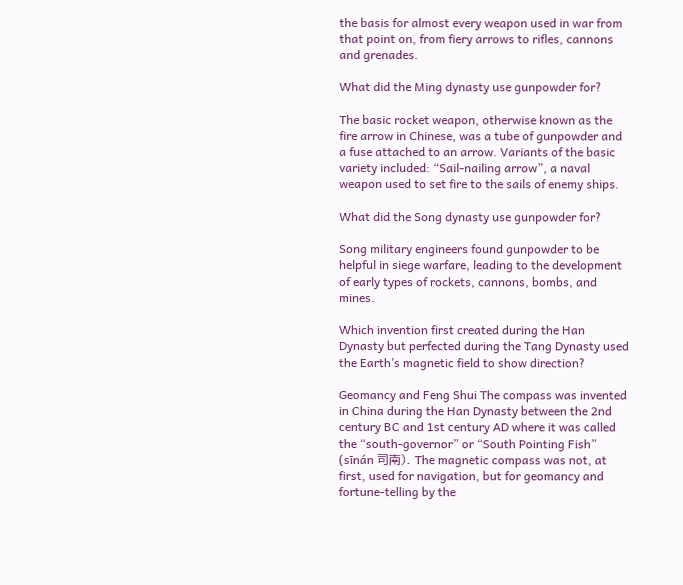the basis for almost every weapon used in war from that point on, from fiery arrows to rifles, cannons and grenades.

What did the Ming dynasty use gunpowder for?

The basic rocket weapon, otherwise known as the fire arrow in Chinese, was a tube of gunpowder and a fuse attached to an arrow. Variants of the basic variety included: “Sail-nailing arrow”, a naval weapon used to set fire to the sails of enemy ships.

What did the Song dynasty use gunpowder for?

Song military engineers found gunpowder to be helpful in siege warfare, leading to the development of early types of rockets, cannons, bombs, and mines.

Which invention first created during the Han Dynasty but perfected during the Tang Dynasty used the Earth’s magnetic field to show direction?

Geomancy and Feng Shui The compass was invented in China during the Han Dynasty between the 2nd century BC and 1st century AD where it was called the “south-governor” or “South Pointing Fish” (sīnán 司南). The magnetic compass was not, at first, used for navigation, but for geomancy and fortune-telling by the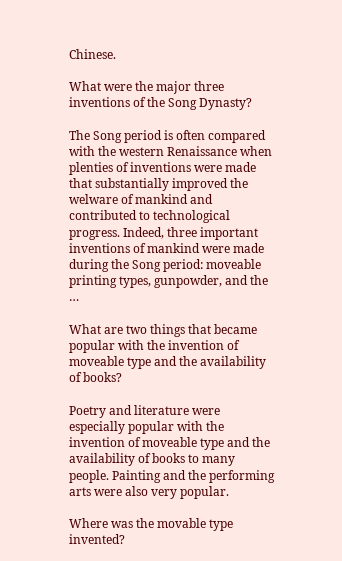Chinese.

What were the major three inventions of the Song Dynasty?

The Song period is often compared with the western Renaissance when plenties of inventions were made that substantially improved the welware of mankind and contributed to technological progress. Indeed, three important inventions of mankind were made during the Song period: moveable printing types, gunpowder, and the …

What are two things that became popular with the invention of moveable type and the availability of books?

Poetry and literature were especially popular with the invention of moveable type and the availability of books to many people. Painting and the performing arts were also very popular.

Where was the movable type invented?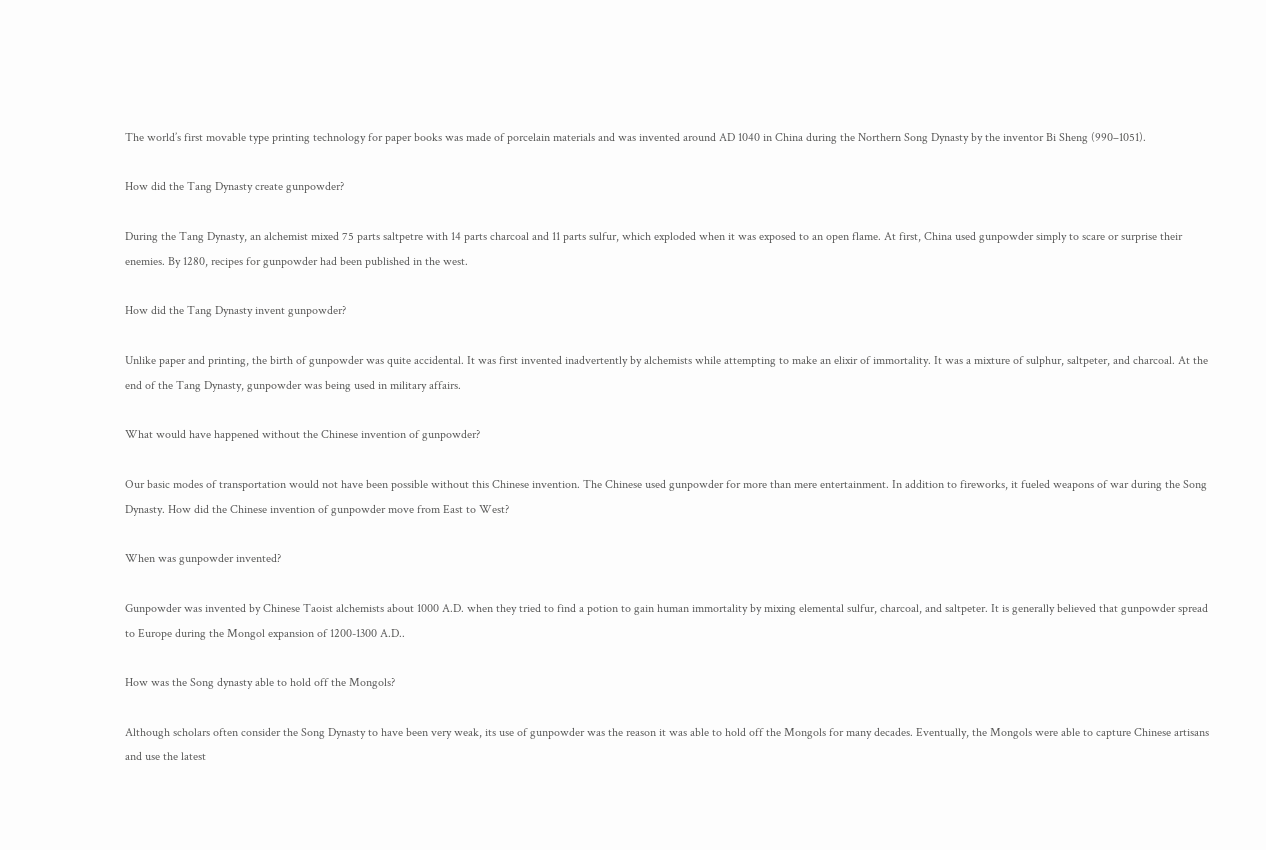The world’s first movable type printing technology for paper books was made of porcelain materials and was invented around AD 1040 in China during the Northern Song Dynasty by the inventor Bi Sheng (990–1051).

How did the Tang Dynasty create gunpowder?

During the Tang Dynasty, an alchemist mixed 75 parts saltpetre with 14 parts charcoal and 11 parts sulfur, which exploded when it was exposed to an open flame. At first, China used gunpowder simply to scare or surprise their enemies. By 1280, recipes for gunpowder had been published in the west.

How did the Tang Dynasty invent gunpowder?

Unlike paper and printing, the birth of gunpowder was quite accidental. It was first invented inadvertently by alchemists while attempting to make an elixir of immortality. It was a mixture of sulphur, saltpeter, and charcoal. At the end of the Tang Dynasty, gunpowder was being used in military affairs.

What would have happened without the Chinese invention of gunpowder?

Our basic modes of transportation would not have been possible without this Chinese invention. The Chinese used gunpowder for more than mere entertainment. In addition to fireworks, it fueled weapons of war during the Song Dynasty. How did the Chinese invention of gunpowder move from East to West?

When was gunpowder invented?

Gunpowder was invented by Chinese Taoist alchemists about 1000 A.D. when they tried to find a potion to gain human immortality by mixing elemental sulfur, charcoal, and saltpeter. It is generally believed that gunpowder spread to Europe during the Mongol expansion of 1200-1300 A.D..

How was the Song dynasty able to hold off the Mongols?

Although scholars often consider the Song Dynasty to have been very weak, its use of gunpowder was the reason it was able to hold off the Mongols for many decades. Eventually, the Mongols were able to capture Chinese artisans and use the latest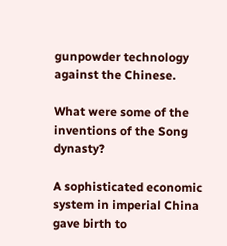gunpowder technology against the Chinese.

What were some of the inventions of the Song dynasty?

A sophisticated economic system in imperial China gave birth to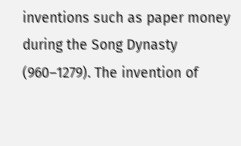inventions such as paper money during the Song Dynasty (960–1279). The invention of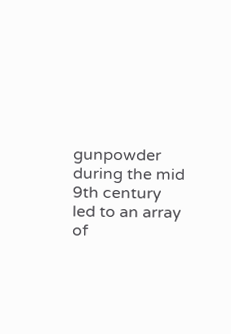gunpowder during the mid 9th century led to an array of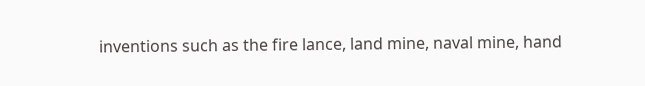inventions such as the fire lance, land mine, naval mine, hand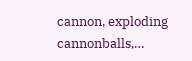cannon, exploding cannonballs,…